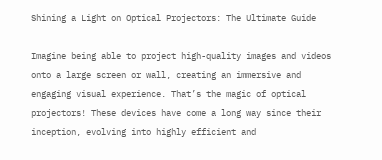Shining a Light on Optical Projectors: The Ultimate Guide

Imagine being able to project high-quality images and videos onto a large screen or wall, creating an immersive and engaging visual experience. That’s the magic of optical projectors! These devices have come a long way since their inception, evolving into highly efficient and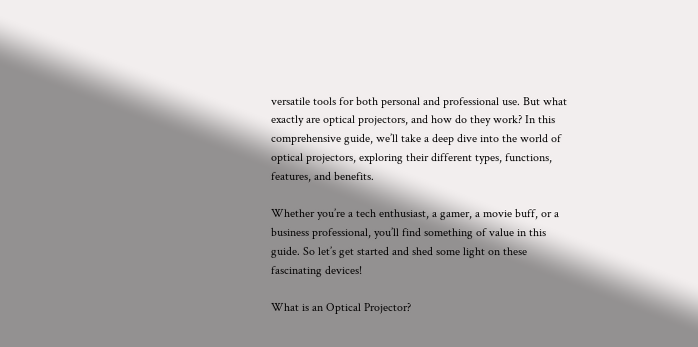versatile tools for both personal and professional use. But what exactly are optical projectors, and how do they work? In this comprehensive guide, we’ll take a deep dive into the world of optical projectors, exploring their different types, functions, features, and benefits.

Whether you’re a tech enthusiast, a gamer, a movie buff, or a business professional, you’ll find something of value in this guide. So let’s get started and shed some light on these fascinating devices!

What is an Optical Projector?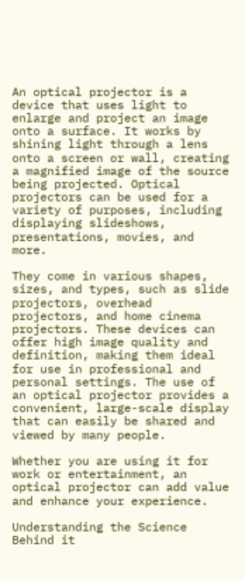An optical projector is a device that uses light to enlarge and project an image onto a surface. It works by shining light through a lens onto a screen or wall, creating a magnified image of the source being projected. Optical projectors can be used for a variety of purposes, including displaying slideshows, presentations, movies, and more.

They come in various shapes, sizes, and types, such as slide projectors, overhead projectors, and home cinema projectors. These devices can offer high image quality and definition, making them ideal for use in professional and personal settings. The use of an optical projector provides a convenient, large-scale display that can easily be shared and viewed by many people.

Whether you are using it for work or entertainment, an optical projector can add value and enhance your experience.

Understanding the Science Behind it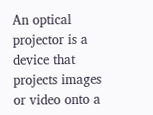An optical projector is a device that projects images or video onto a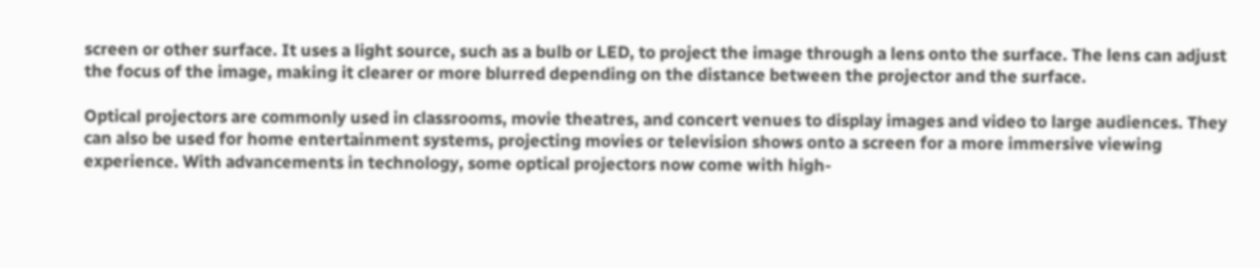screen or other surface. It uses a light source, such as a bulb or LED, to project the image through a lens onto the surface. The lens can adjust the focus of the image, making it clearer or more blurred depending on the distance between the projector and the surface.

Optical projectors are commonly used in classrooms, movie theatres, and concert venues to display images and video to large audiences. They can also be used for home entertainment systems, projecting movies or television shows onto a screen for a more immersive viewing experience. With advancements in technology, some optical projectors now come with high-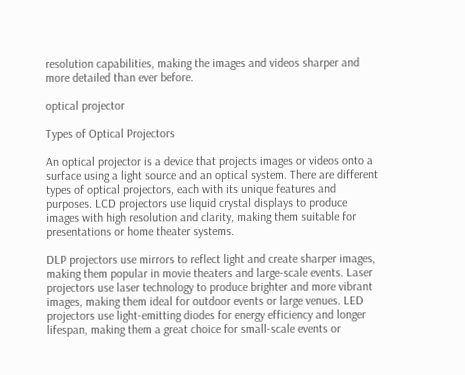resolution capabilities, making the images and videos sharper and more detailed than ever before.

optical projector

Types of Optical Projectors

An optical projector is a device that projects images or videos onto a surface using a light source and an optical system. There are different types of optical projectors, each with its unique features and purposes. LCD projectors use liquid crystal displays to produce images with high resolution and clarity, making them suitable for presentations or home theater systems.

DLP projectors use mirrors to reflect light and create sharper images, making them popular in movie theaters and large-scale events. Laser projectors use laser technology to produce brighter and more vibrant images, making them ideal for outdoor events or large venues. LED projectors use light-emitting diodes for energy efficiency and longer lifespan, making them a great choice for small-scale events or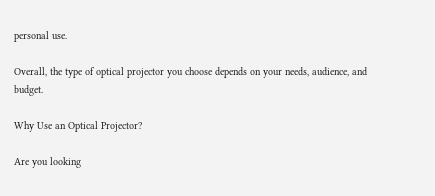personal use.

Overall, the type of optical projector you choose depends on your needs, audience, and budget.

Why Use an Optical Projector?

Are you looking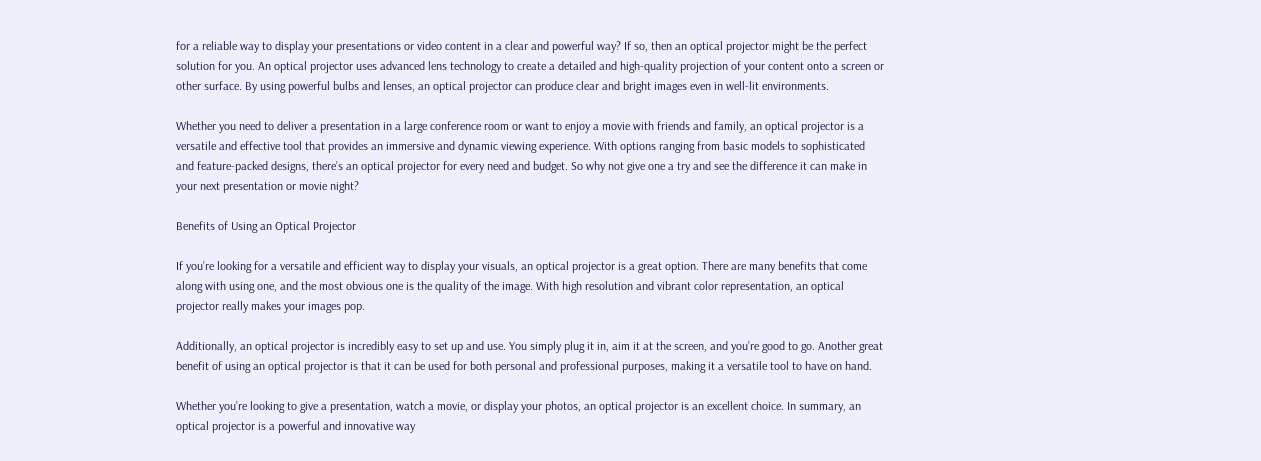for a reliable way to display your presentations or video content in a clear and powerful way? If so, then an optical projector might be the perfect solution for you. An optical projector uses advanced lens technology to create a detailed and high-quality projection of your content onto a screen or other surface. By using powerful bulbs and lenses, an optical projector can produce clear and bright images even in well-lit environments.

Whether you need to deliver a presentation in a large conference room or want to enjoy a movie with friends and family, an optical projector is a versatile and effective tool that provides an immersive and dynamic viewing experience. With options ranging from basic models to sophisticated and feature-packed designs, there’s an optical projector for every need and budget. So why not give one a try and see the difference it can make in your next presentation or movie night?

Benefits of Using an Optical Projector

If you’re looking for a versatile and efficient way to display your visuals, an optical projector is a great option. There are many benefits that come along with using one, and the most obvious one is the quality of the image. With high resolution and vibrant color representation, an optical projector really makes your images pop.

Additionally, an optical projector is incredibly easy to set up and use. You simply plug it in, aim it at the screen, and you’re good to go. Another great benefit of using an optical projector is that it can be used for both personal and professional purposes, making it a versatile tool to have on hand.

Whether you’re looking to give a presentation, watch a movie, or display your photos, an optical projector is an excellent choice. In summary, an optical projector is a powerful and innovative way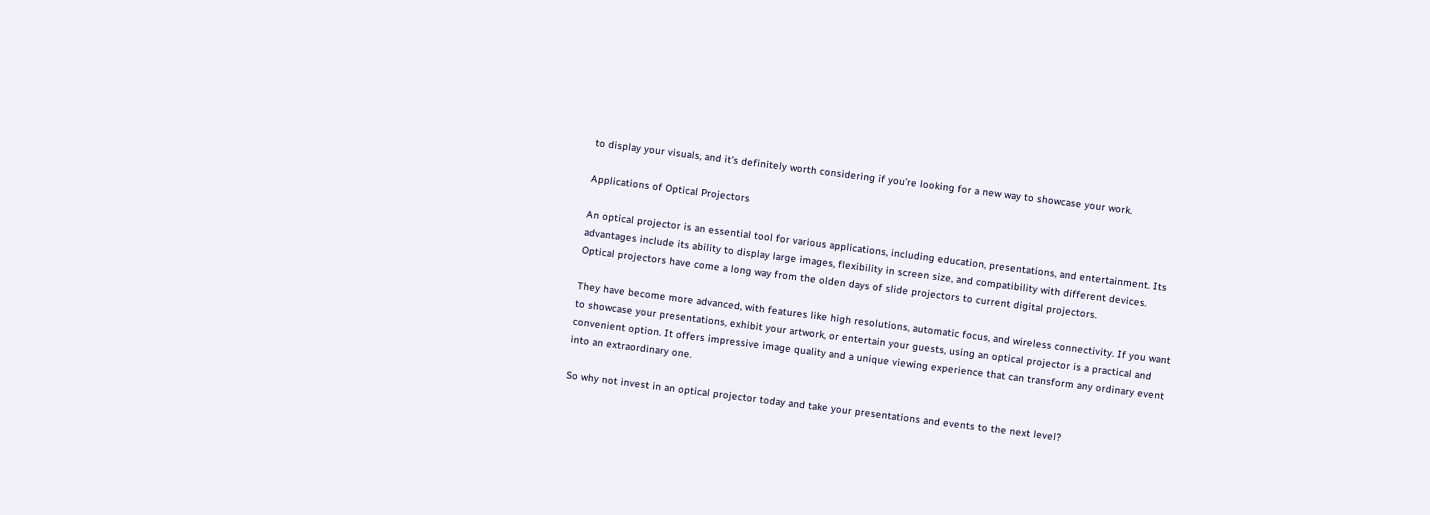to display your visuals, and it’s definitely worth considering if you’re looking for a new way to showcase your work.

Applications of Optical Projectors

An optical projector is an essential tool for various applications, including education, presentations, and entertainment. Its advantages include its ability to display large images, flexibility in screen size, and compatibility with different devices. Optical projectors have come a long way from the olden days of slide projectors to current digital projectors.

They have become more advanced, with features like high resolutions, automatic focus, and wireless connectivity. If you want to showcase your presentations, exhibit your artwork, or entertain your guests, using an optical projector is a practical and convenient option. It offers impressive image quality and a unique viewing experience that can transform any ordinary event into an extraordinary one.

So why not invest in an optical projector today and take your presentations and events to the next level?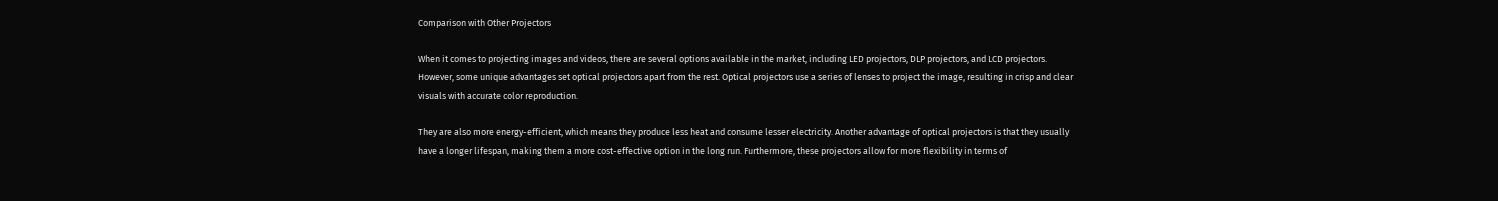Comparison with Other Projectors

When it comes to projecting images and videos, there are several options available in the market, including LED projectors, DLP projectors, and LCD projectors. However, some unique advantages set optical projectors apart from the rest. Optical projectors use a series of lenses to project the image, resulting in crisp and clear visuals with accurate color reproduction.

They are also more energy-efficient, which means they produce less heat and consume lesser electricity. Another advantage of optical projectors is that they usually have a longer lifespan, making them a more cost-effective option in the long run. Furthermore, these projectors allow for more flexibility in terms of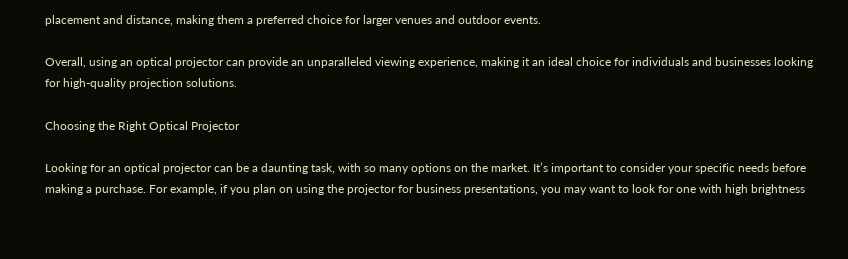placement and distance, making them a preferred choice for larger venues and outdoor events.

Overall, using an optical projector can provide an unparalleled viewing experience, making it an ideal choice for individuals and businesses looking for high-quality projection solutions.

Choosing the Right Optical Projector

Looking for an optical projector can be a daunting task, with so many options on the market. It’s important to consider your specific needs before making a purchase. For example, if you plan on using the projector for business presentations, you may want to look for one with high brightness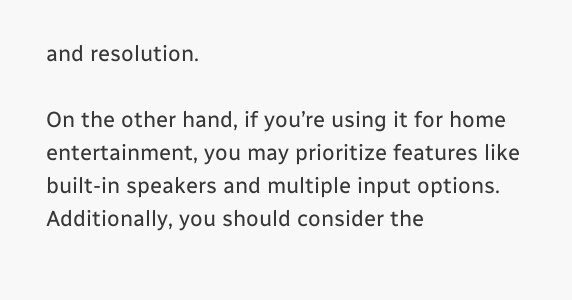and resolution.

On the other hand, if you’re using it for home entertainment, you may prioritize features like built-in speakers and multiple input options. Additionally, you should consider the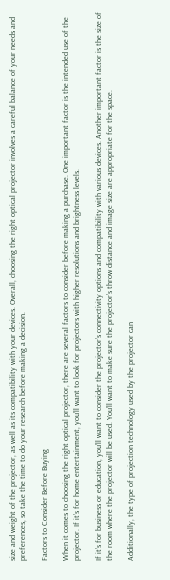size and weight of the projector, as well as its compatibility with your devices. Overall, choosing the right optical projector involves a careful balance of your needs and preferences, so take the time to do your research before making a decision.

Factors to Consider Before Buying

When it comes to choosing the right optical projector, there are several factors to consider before making a purchase. One important factor is the intended use of the projector. If it’s for home entertainment, you’ll want to look for projectors with higher resolutions and brightness levels.

If it’s for business or education, you’ll want to consider the projector’s connectivity options and compatibility with various devices. Another important factor is the size of the room where the projector will be used. You’ll want to make sure the projector’s throw distance and image size are appropriate for the space.

Additionally, the type of projection technology used by the projector can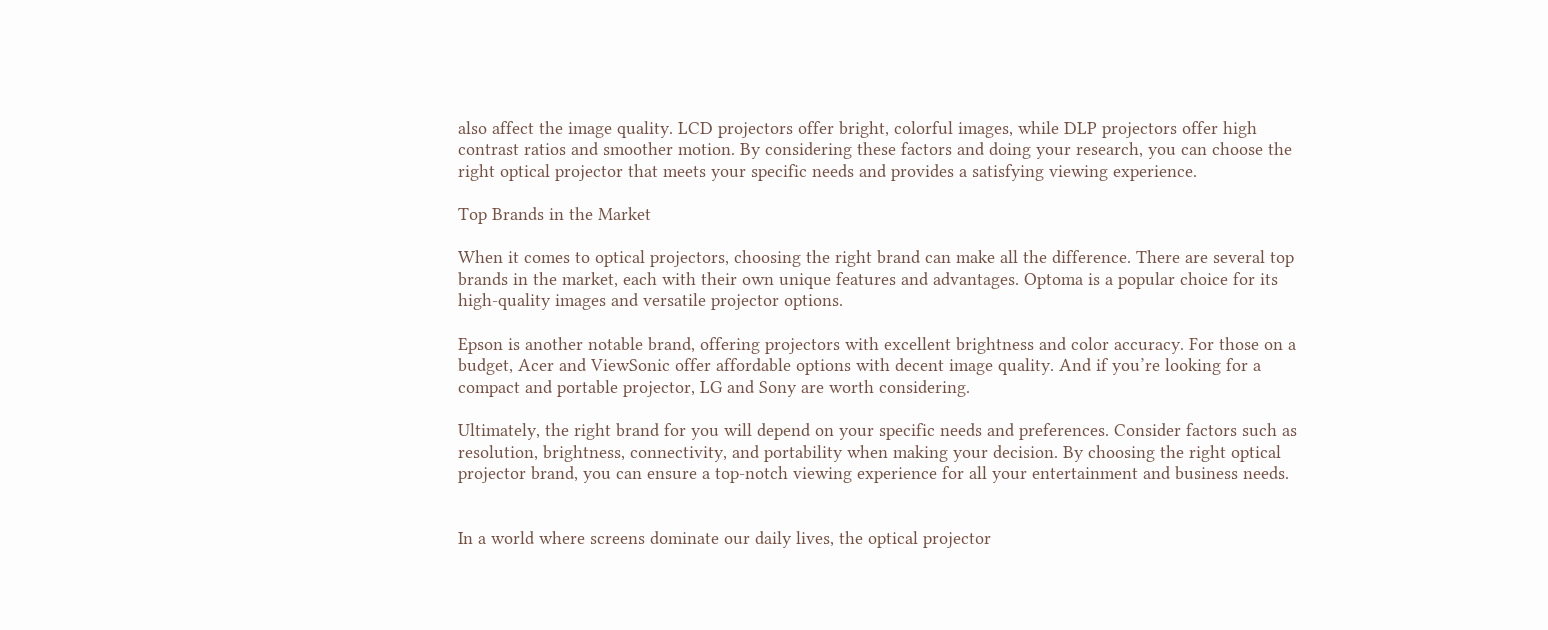also affect the image quality. LCD projectors offer bright, colorful images, while DLP projectors offer high contrast ratios and smoother motion. By considering these factors and doing your research, you can choose the right optical projector that meets your specific needs and provides a satisfying viewing experience.

Top Brands in the Market

When it comes to optical projectors, choosing the right brand can make all the difference. There are several top brands in the market, each with their own unique features and advantages. Optoma is a popular choice for its high-quality images and versatile projector options.

Epson is another notable brand, offering projectors with excellent brightness and color accuracy. For those on a budget, Acer and ViewSonic offer affordable options with decent image quality. And if you’re looking for a compact and portable projector, LG and Sony are worth considering.

Ultimately, the right brand for you will depend on your specific needs and preferences. Consider factors such as resolution, brightness, connectivity, and portability when making your decision. By choosing the right optical projector brand, you can ensure a top-notch viewing experience for all your entertainment and business needs.


In a world where screens dominate our daily lives, the optical projector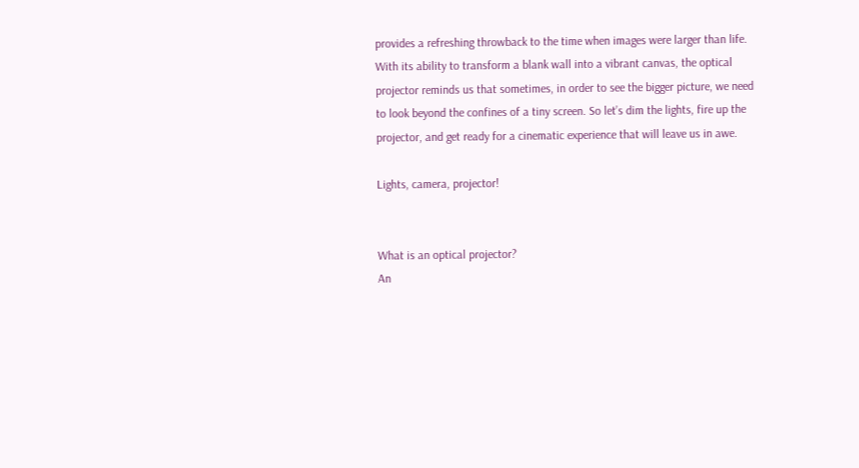provides a refreshing throwback to the time when images were larger than life. With its ability to transform a blank wall into a vibrant canvas, the optical projector reminds us that sometimes, in order to see the bigger picture, we need to look beyond the confines of a tiny screen. So let’s dim the lights, fire up the projector, and get ready for a cinematic experience that will leave us in awe.

Lights, camera, projector!


What is an optical projector?
An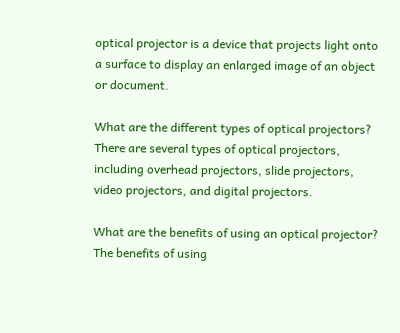optical projector is a device that projects light onto a surface to display an enlarged image of an object or document.

What are the different types of optical projectors?
There are several types of optical projectors, including overhead projectors, slide projectors, video projectors, and digital projectors.

What are the benefits of using an optical projector?
The benefits of using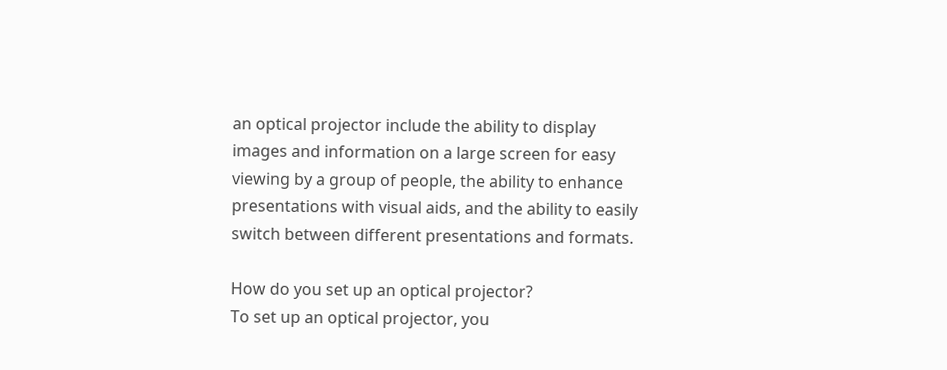an optical projector include the ability to display images and information on a large screen for easy viewing by a group of people, the ability to enhance presentations with visual aids, and the ability to easily switch between different presentations and formats.

How do you set up an optical projector?
To set up an optical projector, you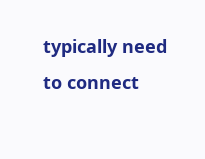typically need to connect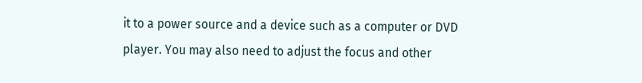it to a power source and a device such as a computer or DVD player. You may also need to adjust the focus and other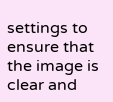settings to ensure that the image is clear and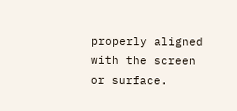properly aligned with the screen or surface.